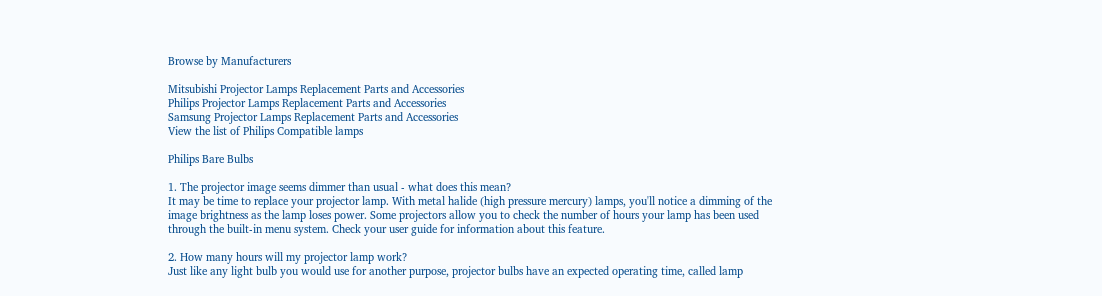Browse by Manufacturers

Mitsubishi Projector Lamps Replacement Parts and Accessories
Philips Projector Lamps Replacement Parts and Accessories
Samsung Projector Lamps Replacement Parts and Accessories
View the list of Philips Compatible lamps

Philips Bare Bulbs

1. The projector image seems dimmer than usual - what does this mean?
It may be time to replace your projector lamp. With metal halide (high pressure mercury) lamps, you'll notice a dimming of the image brightness as the lamp loses power. Some projectors allow you to check the number of hours your lamp has been used through the built-in menu system. Check your user guide for information about this feature.

2. How many hours will my projector lamp work?
Just like any light bulb you would use for another purpose, projector bulbs have an expected operating time, called lamp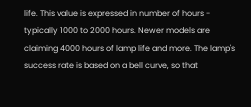life. This value is expressed in number of hours - typically 1000 to 2000 hours. Newer models are claiming 4000 hours of lamp life and more. The lamp's success rate is based on a bell curve, so that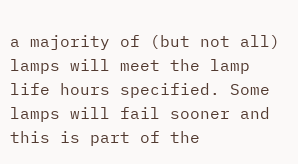a majority of (but not all) lamps will meet the lamp life hours specified. Some lamps will fail sooner and this is part of the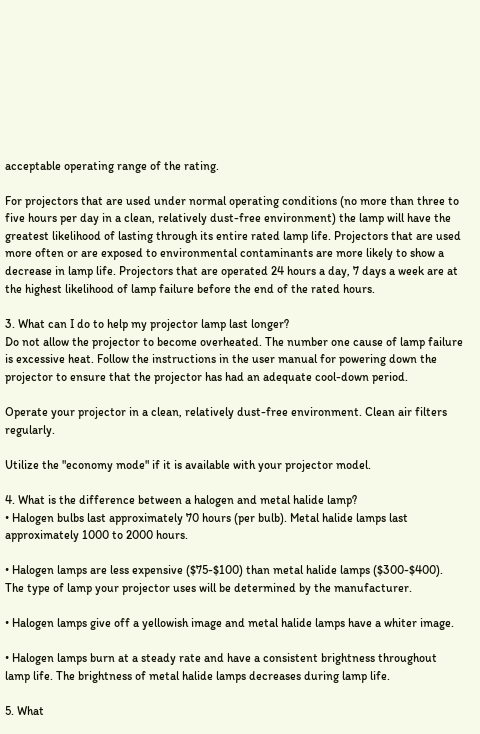acceptable operating range of the rating.

For projectors that are used under normal operating conditions (no more than three to five hours per day in a clean, relatively dust-free environment) the lamp will have the greatest likelihood of lasting through its entire rated lamp life. Projectors that are used more often or are exposed to environmental contaminants are more likely to show a decrease in lamp life. Projectors that are operated 24 hours a day, 7 days a week are at the highest likelihood of lamp failure before the end of the rated hours.

3. What can I do to help my projector lamp last longer?
Do not allow the projector to become overheated. The number one cause of lamp failure is excessive heat. Follow the instructions in the user manual for powering down the projector to ensure that the projector has had an adequate cool-down period.

Operate your projector in a clean, relatively dust-free environment. Clean air filters regularly.

Utilize the "economy mode" if it is available with your projector model.

4. What is the difference between a halogen and metal halide lamp?
• Halogen bulbs last approximately 70 hours (per bulb). Metal halide lamps last approximately 1000 to 2000 hours.

• Halogen lamps are less expensive ($75-$100) than metal halide lamps ($300-$400). The type of lamp your projector uses will be determined by the manufacturer.

• Halogen lamps give off a yellowish image and metal halide lamps have a whiter image.

• Halogen lamps burn at a steady rate and have a consistent brightness throughout lamp life. The brightness of metal halide lamps decreases during lamp life.

5. What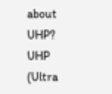about UHP?
UHP (Ultra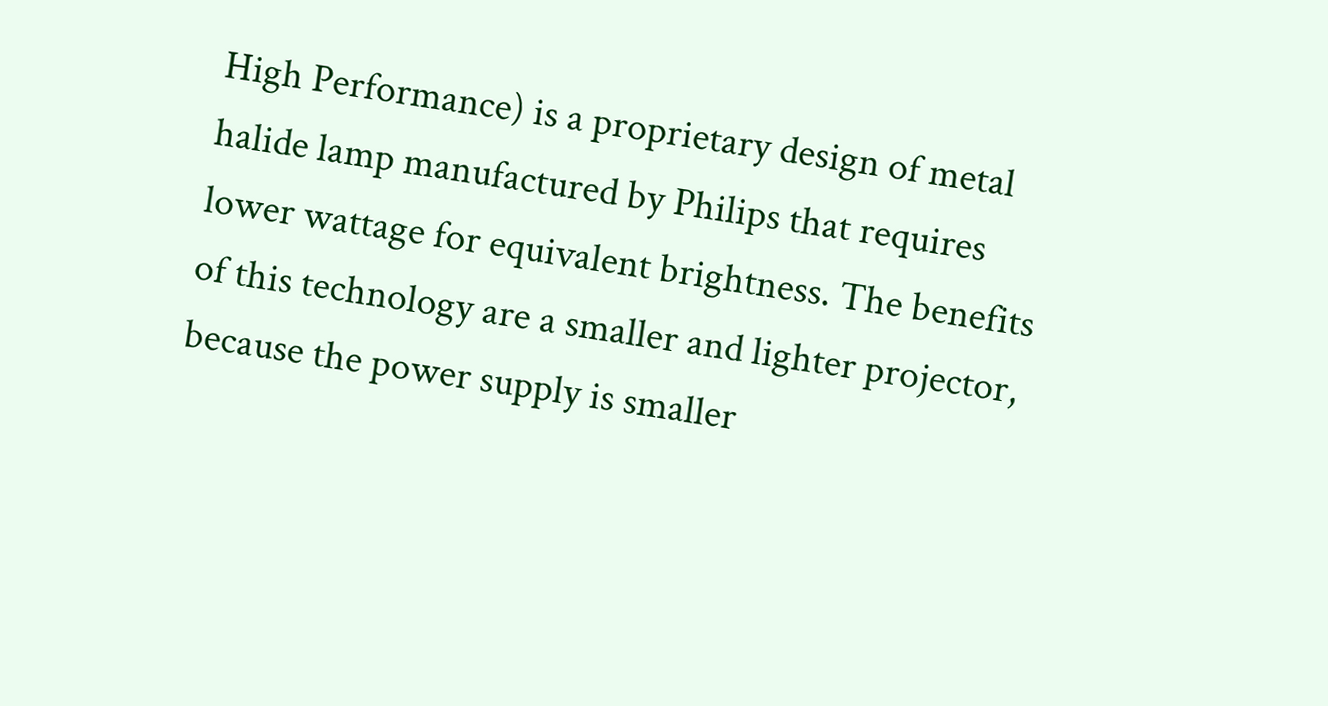High Performance) is a proprietary design of metal halide lamp manufactured by Philips that requires lower wattage for equivalent brightness. The benefits of this technology are a smaller and lighter projector, because the power supply is smaller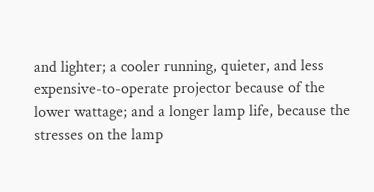and lighter; a cooler running, quieter, and less expensive-to-operate projector because of the lower wattage; and a longer lamp life, because the stresses on the lamp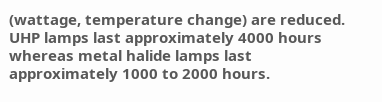(wattage, temperature change) are reduced. UHP lamps last approximately 4000 hours whereas metal halide lamps last approximately 1000 to 2000 hours.